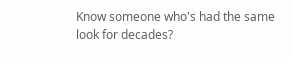Know someone who's had the same look for decades?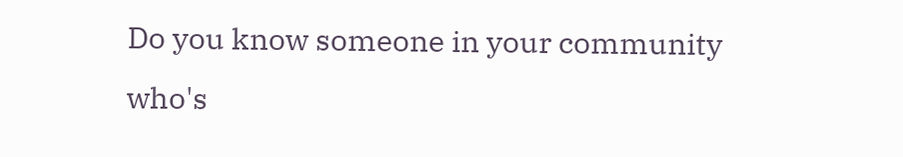Do you know someone in your community who's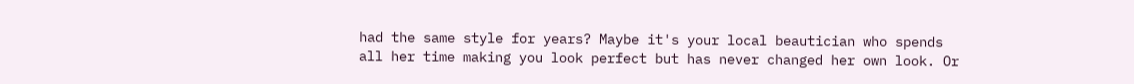had the same style for years? Maybe it's your local beautician who spends all her time making you look perfect but has never changed her own look. Or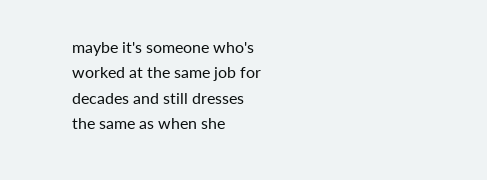maybe it's someone who's worked at the same job for decades and still dresses the same as when she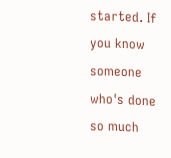started. If you know someone who's done so much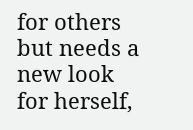for others but needs a new look for herself,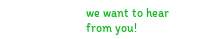we want to hear from you!